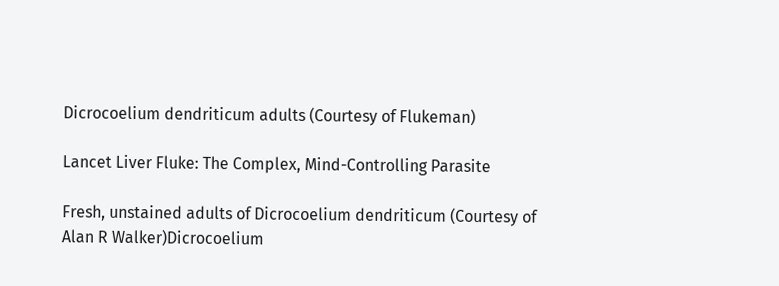Dicrocoelium dendriticum adults (Courtesy of Flukeman)

Lancet Liver Fluke: The Complex, Mind-Controlling Parasite

Fresh, unstained adults of Dicrocoelium dendriticum (Courtesy of Alan R Walker)Dicrocoelium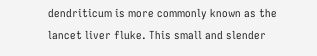dendriticum is more commonly known as the lancet liver fluke. This small and slender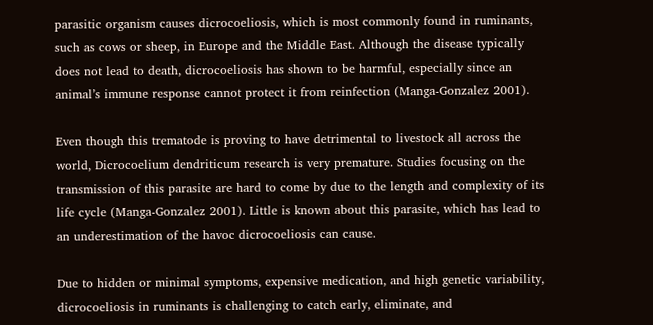parasitic organism causes dicrocoeliosis, which is most commonly found in ruminants, such as cows or sheep, in Europe and the Middle East. Although the disease typically does not lead to death, dicrocoeliosis has shown to be harmful, especially since an animal’s immune response cannot protect it from reinfection (Manga-Gonzalez 2001).

Even though this trematode is proving to have detrimental to livestock all across the world, Dicrocoelium dendriticum research is very premature. Studies focusing on the transmission of this parasite are hard to come by due to the length and complexity of its life cycle (Manga-Gonzalez 2001). Little is known about this parasite, which has lead to an underestimation of the havoc dicrocoeliosis can cause.

Due to hidden or minimal symptoms, expensive medication, and high genetic variability, dicrocoeliosis in ruminants is challenging to catch early, eliminate, and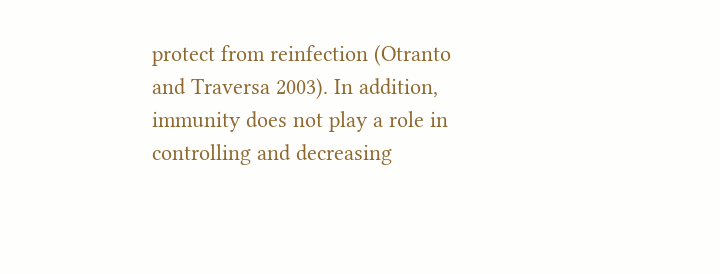protect from reinfection (Otranto and Traversa 2003). In addition, immunity does not play a role in controlling and decreasing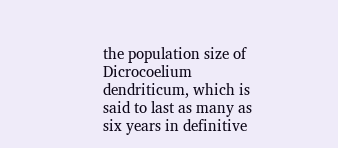the population size of Dicrocoelium dendriticum, which is said to last as many as six years in definitive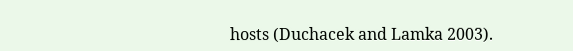hosts (Duchacek and Lamka 2003).